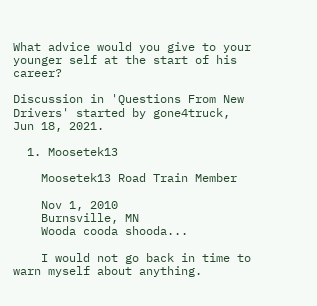What advice would you give to your younger self at the start of his career?

Discussion in 'Questions From New Drivers' started by gone4truck, Jun 18, 2021.

  1. Moosetek13

    Moosetek13 Road Train Member

    Nov 1, 2010
    Burnsville, MN
    Wooda cooda shooda...

    I would not go back in time to warn myself about anything.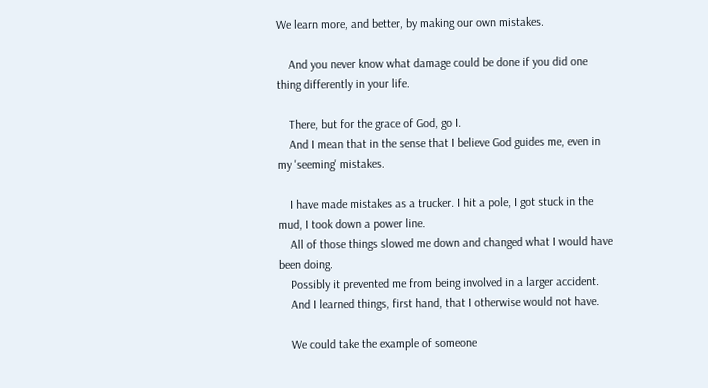We learn more, and better, by making our own mistakes.

    And you never know what damage could be done if you did one thing differently in your life.

    There, but for the grace of God, go I.
    And I mean that in the sense that I believe God guides me, even in my 'seeming' mistakes.

    I have made mistakes as a trucker. I hit a pole, I got stuck in the mud, I took down a power line.
    All of those things slowed me down and changed what I would have been doing.
    Possibly it prevented me from being involved in a larger accident.
    And I learned things, first hand, that I otherwise would not have.

    We could take the example of someone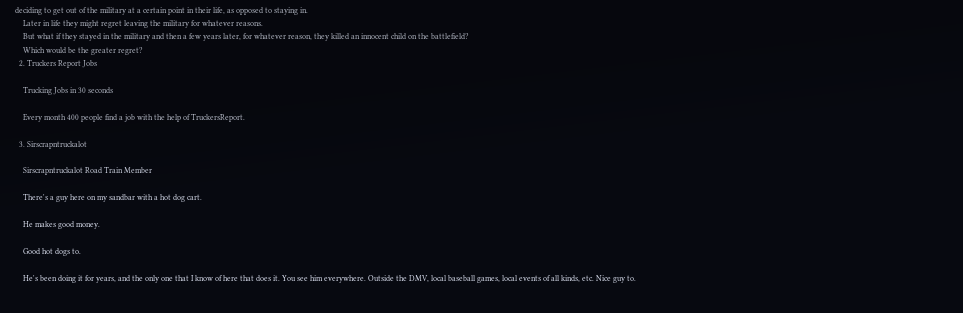deciding to get out of the military at a certain point in their life, as opposed to staying in.
    Later in life they might regret leaving the military for whatever reasons.
    But what if they stayed in the military and then a few years later, for whatever reason, they killed an innocent child on the battlefield?
    Which would be the greater regret?
  2. Truckers Report Jobs

    Trucking Jobs in 30 seconds

    Every month 400 people find a job with the help of TruckersReport.

  3. Sirscrapntruckalot

    Sirscrapntruckalot Road Train Member

    There's a guy here on my sandbar with a hot dog cart.

    He makes good money.

    Good hot dogs to.

    He's been doing it for years, and the only one that I know of here that does it. You see him everywhere. Outside the DMV, local baseball games, local events of all kinds, etc. Nice guy to.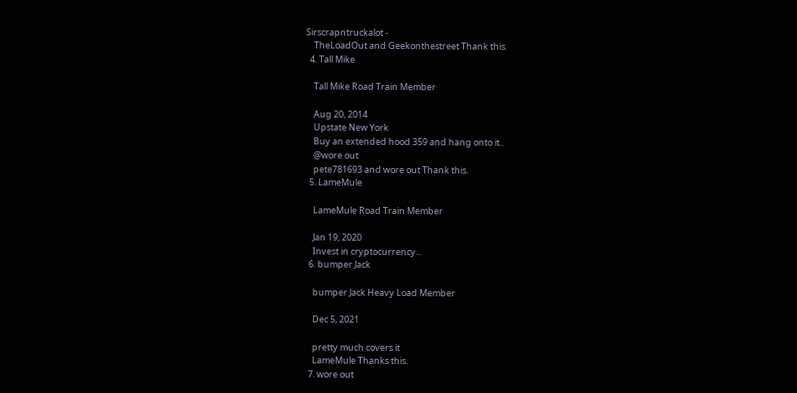Sirscrapntruckalot -
    TheLoadOut and Geekonthestreet Thank this.
  4. Tall Mike

    Tall Mike Road Train Member

    Aug 20, 2014
    Upstate New York
    Buy an extended hood 359 and hang onto it..
    @wore out
    pete781693 and wore out Thank this.
  5. LameMule

    LameMule Road Train Member

    Jan 19, 2020
    Invest in cryptocurrency...
  6. bumper Jack

    bumper Jack Heavy Load Member

    Dec 5, 2021

    pretty much covers it
    LameMule Thanks this.
  7. wore out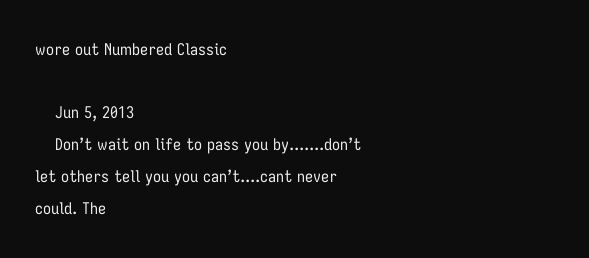wore out Numbered Classic

    Jun 5, 2013
    Don’t wait on life to pass you by.......don’t let others tell you you can’t....cant never could. The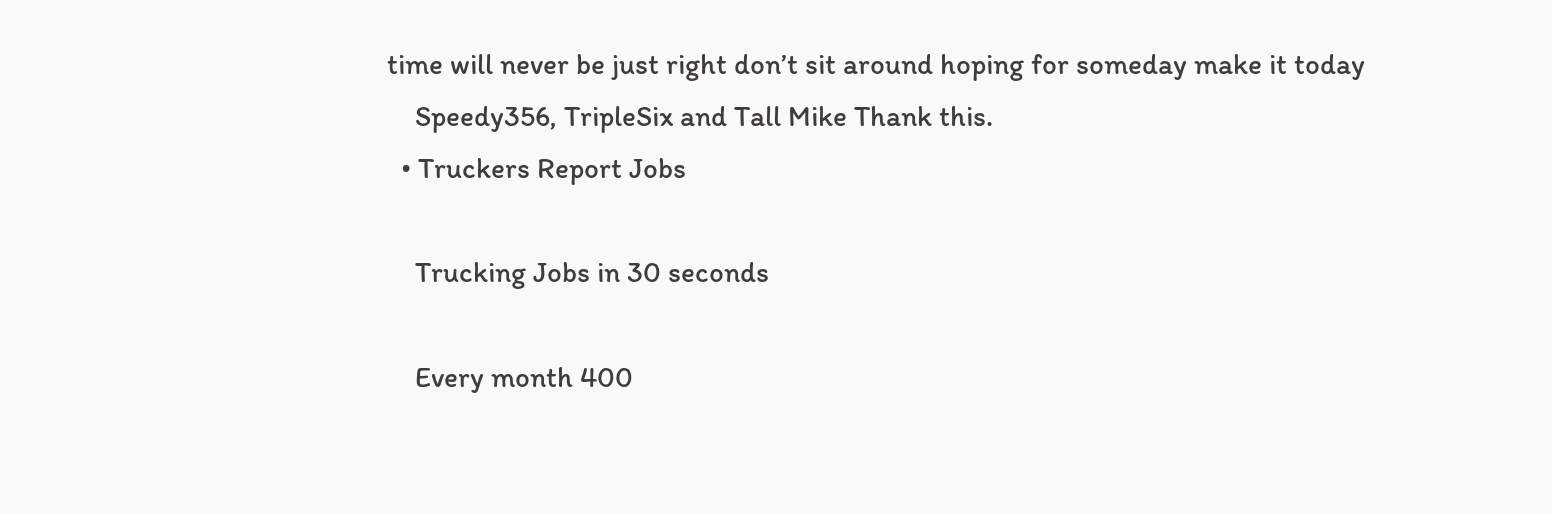time will never be just right don’t sit around hoping for someday make it today
    Speedy356, TripleSix and Tall Mike Thank this.
  • Truckers Report Jobs

    Trucking Jobs in 30 seconds

    Every month 400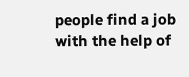people find a job with the help of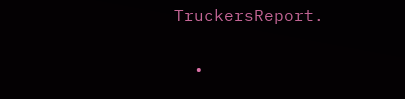TruckersReport.

  •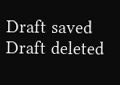Draft saved Draft deleted